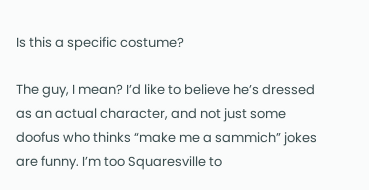Is this a specific costume?

The guy, I mean? I’d like to believe he’s dressed as an actual character, and not just some doofus who thinks “make me a sammich” jokes are funny. I’m too Squaresville to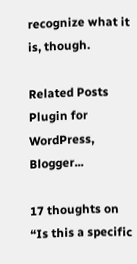recognize what it is, though.

Related Posts Plugin for WordPress, Blogger...

17 thoughts on “Is this a specific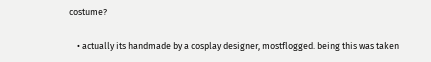costume?

    • actually its handmade by a cosplay designer, mostflogged. being this was taken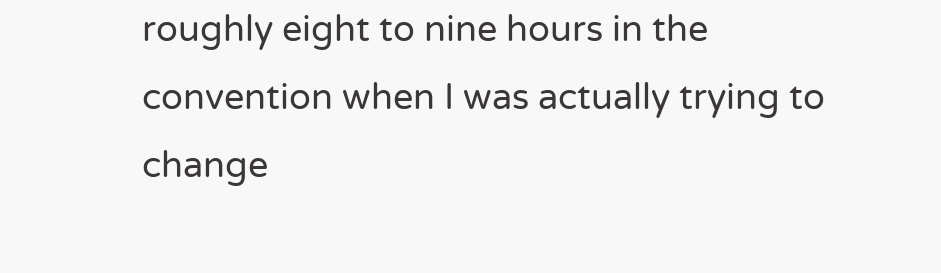roughly eight to nine hours in the convention when I was actually trying to change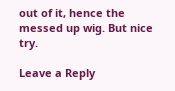out of it, hence the messed up wig. But nice try.

Leave a Reply